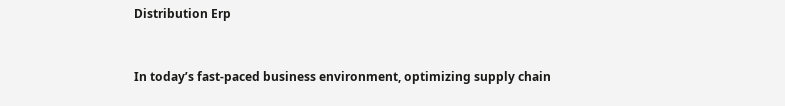Distribution Erp


In today’s fast-paced business environment, optimizing supply chain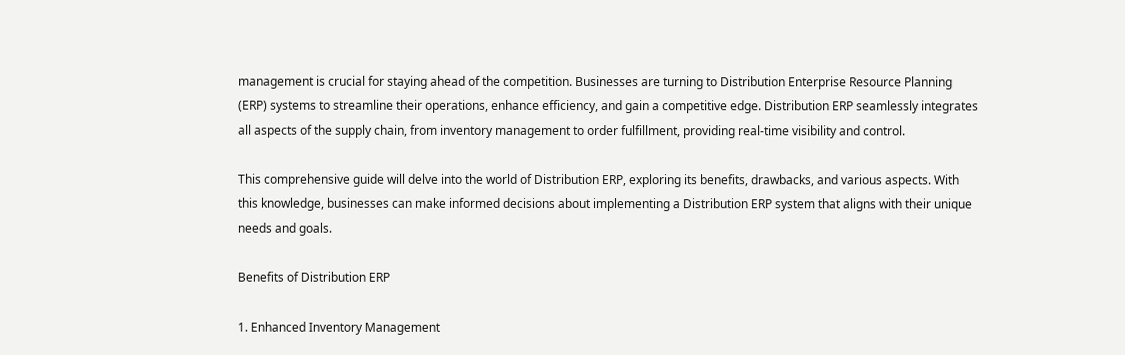management is crucial for staying ahead of the competition. Businesses are turning to Distribution Enterprise Resource Planning (ERP) systems to streamline their operations, enhance efficiency, and gain a competitive edge. Distribution ERP seamlessly integrates all aspects of the supply chain, from inventory management to order fulfillment, providing real-time visibility and control.

This comprehensive guide will delve into the world of Distribution ERP, exploring its benefits, drawbacks, and various aspects. With this knowledge, businesses can make informed decisions about implementing a Distribution ERP system that aligns with their unique needs and goals.

Benefits of Distribution ERP

1. Enhanced Inventory Management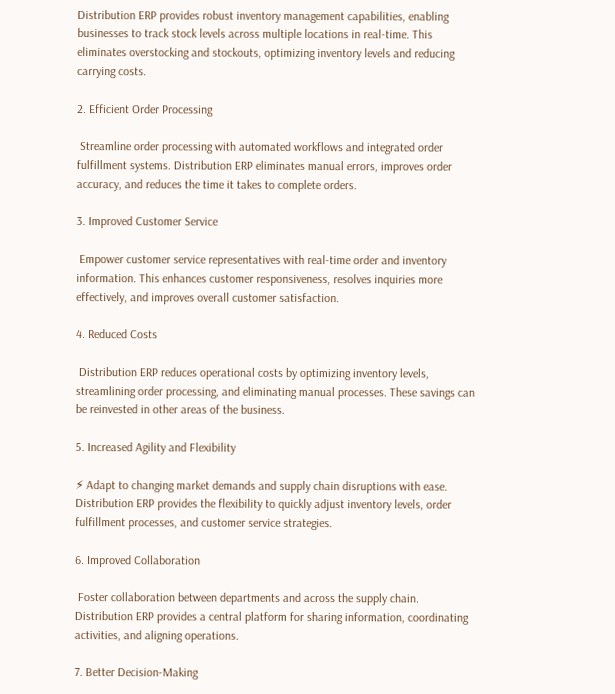Distribution ERP provides robust inventory management capabilities, enabling businesses to track stock levels across multiple locations in real-time. This eliminates overstocking and stockouts, optimizing inventory levels and reducing carrying costs.

2. Efficient Order Processing

 Streamline order processing with automated workflows and integrated order fulfillment systems. Distribution ERP eliminates manual errors, improves order accuracy, and reduces the time it takes to complete orders.

3. Improved Customer Service

 Empower customer service representatives with real-time order and inventory information. This enhances customer responsiveness, resolves inquiries more effectively, and improves overall customer satisfaction.

4. Reduced Costs

 Distribution ERP reduces operational costs by optimizing inventory levels, streamlining order processing, and eliminating manual processes. These savings can be reinvested in other areas of the business.

5. Increased Agility and Flexibility

⚡ Adapt to changing market demands and supply chain disruptions with ease. Distribution ERP provides the flexibility to quickly adjust inventory levels, order fulfillment processes, and customer service strategies.

6. Improved Collaboration

 Foster collaboration between departments and across the supply chain. Distribution ERP provides a central platform for sharing information, coordinating activities, and aligning operations.

7. Better Decision-Making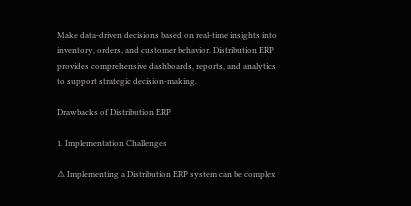Make data-driven decisions based on real-time insights into inventory, orders, and customer behavior. Distribution ERP provides comprehensive dashboards, reports, and analytics to support strategic decision-making.

Drawbacks of Distribution ERP

1. Implementation Challenges

⚠ Implementing a Distribution ERP system can be complex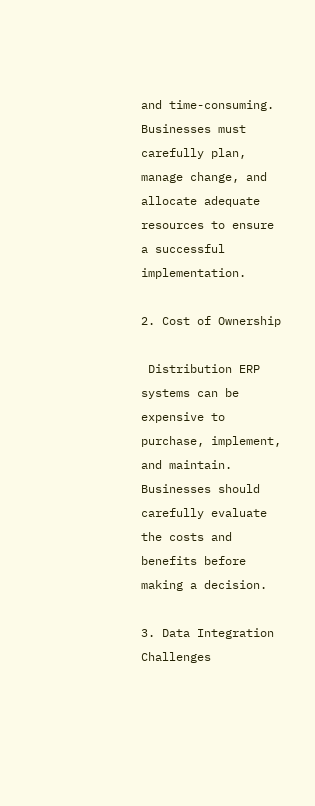and time-consuming. Businesses must carefully plan, manage change, and allocate adequate resources to ensure a successful implementation.

2. Cost of Ownership

 Distribution ERP systems can be expensive to purchase, implement, and maintain. Businesses should carefully evaluate the costs and benefits before making a decision.

3. Data Integration Challenges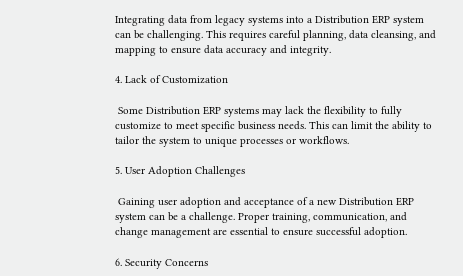Integrating data from legacy systems into a Distribution ERP system can be challenging. This requires careful planning, data cleansing, and mapping to ensure data accuracy and integrity.

4. Lack of Customization

 Some Distribution ERP systems may lack the flexibility to fully customize to meet specific business needs. This can limit the ability to tailor the system to unique processes or workflows.

5. User Adoption Challenges

 Gaining user adoption and acceptance of a new Distribution ERP system can be a challenge. Proper training, communication, and change management are essential to ensure successful adoption.

6. Security Concerns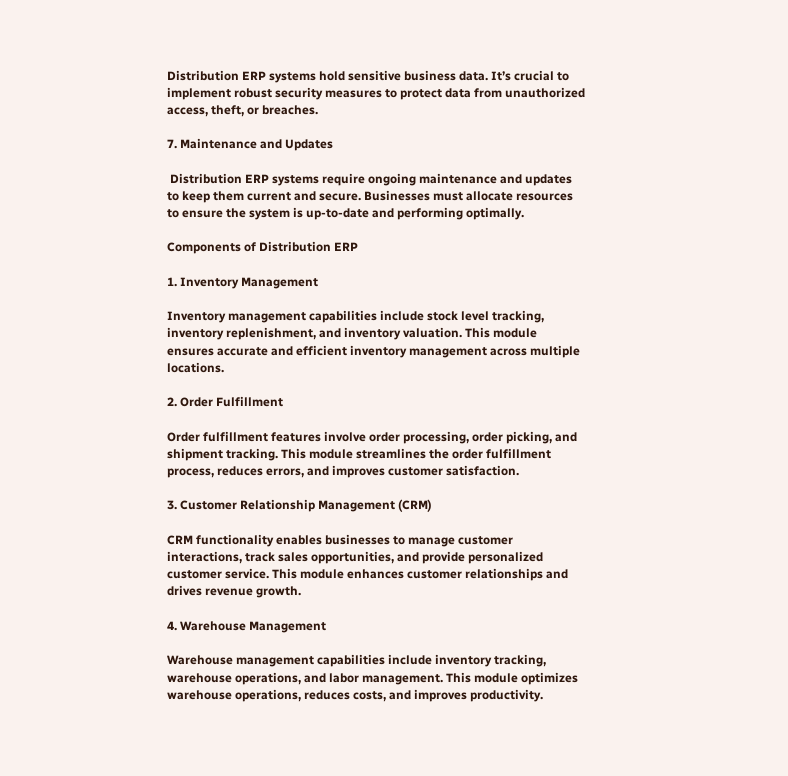Distribution ERP systems hold sensitive business data. It’s crucial to implement robust security measures to protect data from unauthorized access, theft, or breaches.

7. Maintenance and Updates

 Distribution ERP systems require ongoing maintenance and updates to keep them current and secure. Businesses must allocate resources to ensure the system is up-to-date and performing optimally.

Components of Distribution ERP

1. Inventory Management

Inventory management capabilities include stock level tracking, inventory replenishment, and inventory valuation. This module ensures accurate and efficient inventory management across multiple locations.

2. Order Fulfillment

Order fulfillment features involve order processing, order picking, and shipment tracking. This module streamlines the order fulfillment process, reduces errors, and improves customer satisfaction.

3. Customer Relationship Management (CRM)

CRM functionality enables businesses to manage customer interactions, track sales opportunities, and provide personalized customer service. This module enhances customer relationships and drives revenue growth.

4. Warehouse Management

Warehouse management capabilities include inventory tracking, warehouse operations, and labor management. This module optimizes warehouse operations, reduces costs, and improves productivity.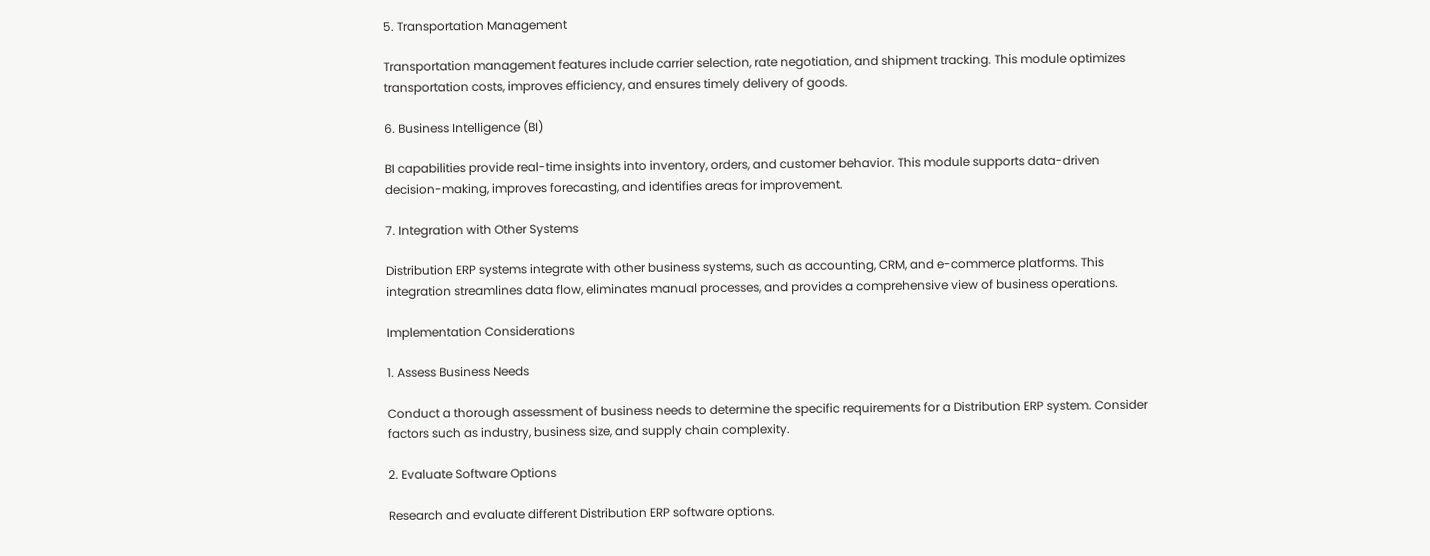5. Transportation Management

Transportation management features include carrier selection, rate negotiation, and shipment tracking. This module optimizes transportation costs, improves efficiency, and ensures timely delivery of goods.

6. Business Intelligence (BI)

BI capabilities provide real-time insights into inventory, orders, and customer behavior. This module supports data-driven decision-making, improves forecasting, and identifies areas for improvement.

7. Integration with Other Systems

Distribution ERP systems integrate with other business systems, such as accounting, CRM, and e-commerce platforms. This integration streamlines data flow, eliminates manual processes, and provides a comprehensive view of business operations.

Implementation Considerations

1. Assess Business Needs

Conduct a thorough assessment of business needs to determine the specific requirements for a Distribution ERP system. Consider factors such as industry, business size, and supply chain complexity.

2. Evaluate Software Options

Research and evaluate different Distribution ERP software options.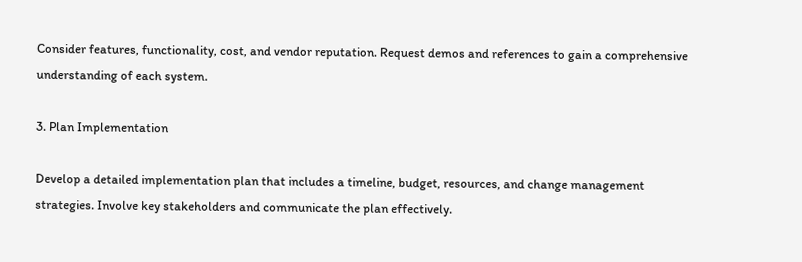Consider features, functionality, cost, and vendor reputation. Request demos and references to gain a comprehensive understanding of each system.

3. Plan Implementation

Develop a detailed implementation plan that includes a timeline, budget, resources, and change management strategies. Involve key stakeholders and communicate the plan effectively.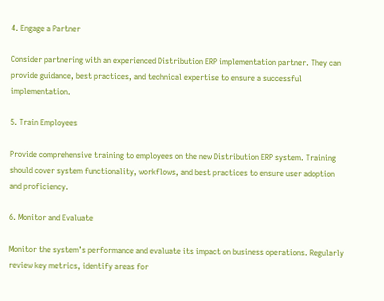4. Engage a Partner

Consider partnering with an experienced Distribution ERP implementation partner. They can provide guidance, best practices, and technical expertise to ensure a successful implementation.

5. Train Employees

Provide comprehensive training to employees on the new Distribution ERP system. Training should cover system functionality, workflows, and best practices to ensure user adoption and proficiency.

6. Monitor and Evaluate

Monitor the system’s performance and evaluate its impact on business operations. Regularly review key metrics, identify areas for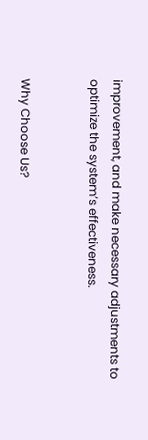improvement, and make necessary adjustments to optimize the system’s effectiveness.


Why Choose Us?